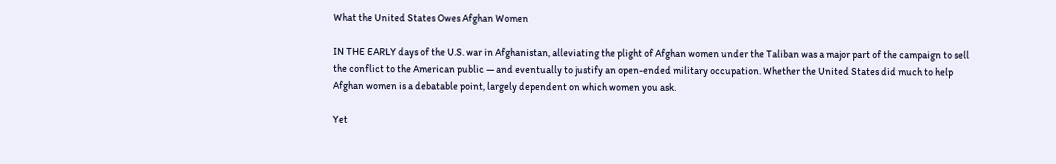What the United States Owes Afghan Women

IN THE EARLY days of the U.S. war in Afghanistan, alleviating the plight of Afghan women under the Taliban was a major part of the campaign to sell the conflict to the American public — and eventually to justify an open-ended military occupation. Whether the United States did much to help Afghan women is a debatable point, largely dependent on which women you ask.

Yet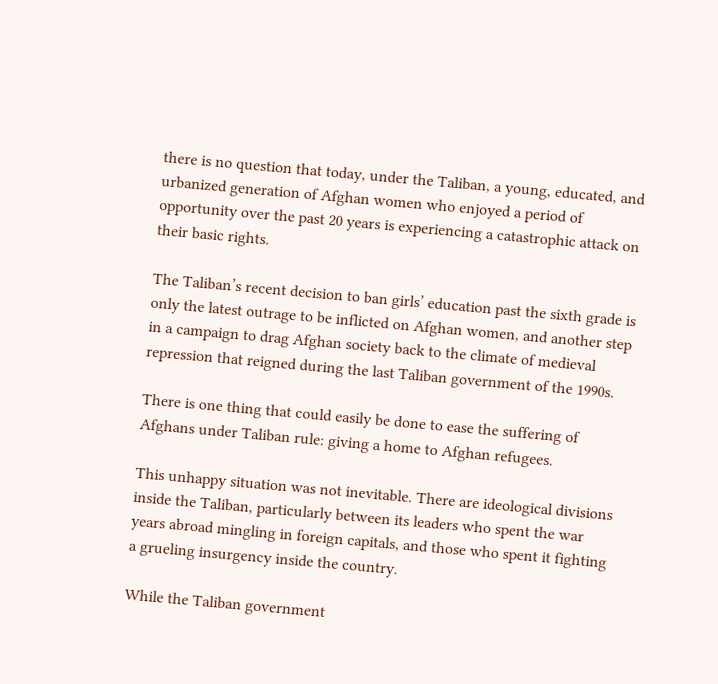there is no question that today, under the Taliban, a young, educated, and urbanized generation of Afghan women who enjoyed a period of opportunity over the past 20 years is experiencing a catastrophic attack on their basic rights.

The Taliban’s recent decision to ban girls’ education past the sixth grade is only the latest outrage to be inflicted on Afghan women, and another step in a campaign to drag Afghan society back to the climate of medieval repression that reigned during the last Taliban government of the 1990s.

There is one thing that could easily be done to ease the suffering of Afghans under Taliban rule: giving a home to Afghan refugees.

This unhappy situation was not inevitable. There are ideological divisions inside the Taliban, particularly between its leaders who spent the war years abroad mingling in foreign capitals, and those who spent it fighting a grueling insurgency inside the country.

While the Taliban government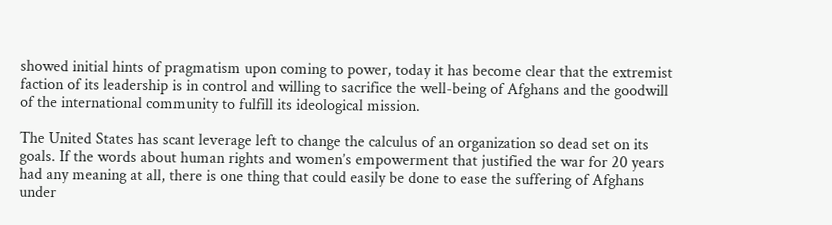showed initial hints of pragmatism upon coming to power, today it has become clear that the extremist faction of its leadership is in control and willing to sacrifice the well-being of Afghans and the goodwill of the international community to fulfill its ideological mission.

The United States has scant leverage left to change the calculus of an organization so dead set on its goals. If the words about human rights and women’s empowerment that justified the war for 20 years had any meaning at all, there is one thing that could easily be done to ease the suffering of Afghans under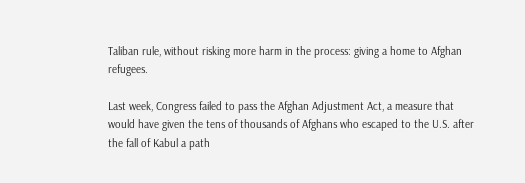Taliban rule, without risking more harm in the process: giving a home to Afghan refugees.

Last week, Congress failed to pass the Afghan Adjustment Act, a measure that would have given the tens of thousands of Afghans who escaped to the U.S. after the fall of Kabul a path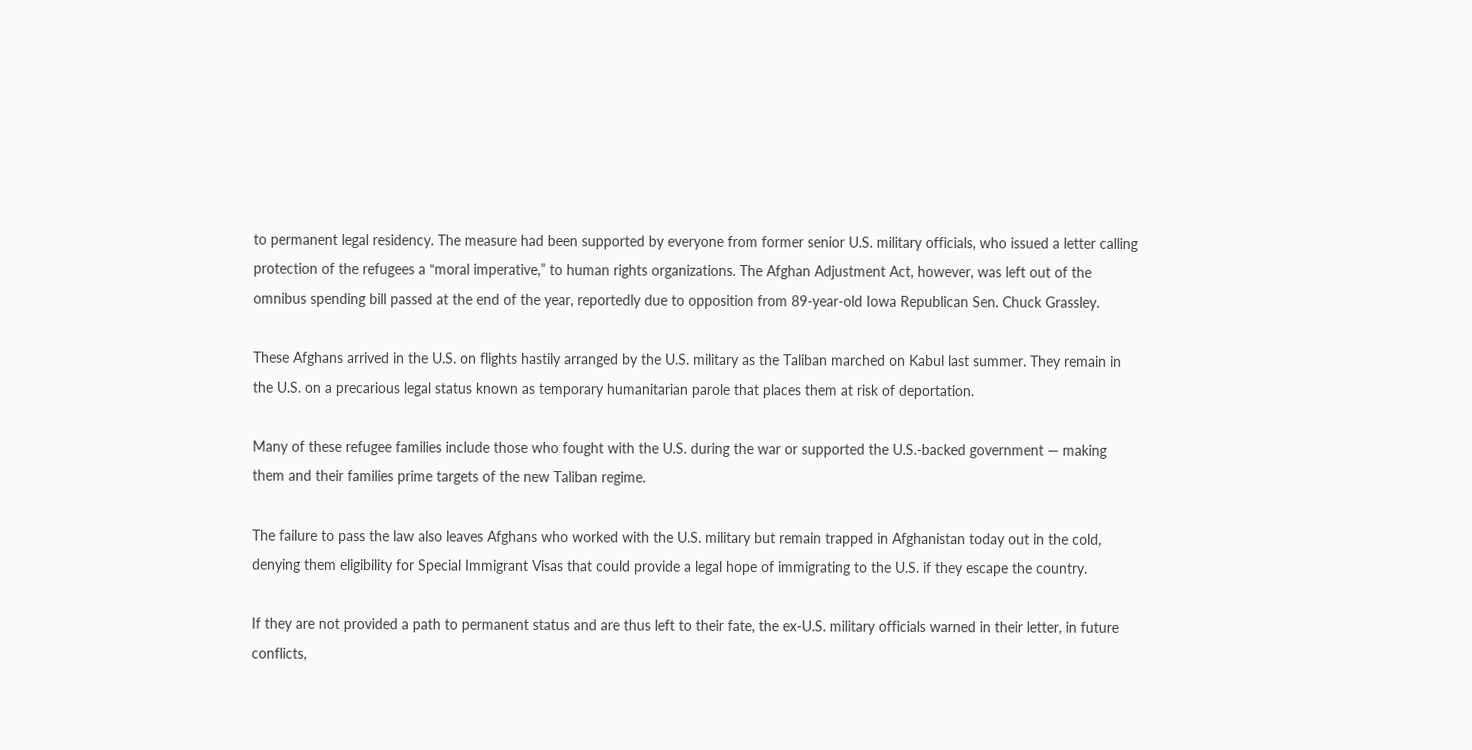to permanent legal residency. The measure had been supported by everyone from former senior U.S. military officials, who issued a letter calling protection of the refugees a “moral imperative,” to human rights organizations. The Afghan Adjustment Act, however, was left out of the omnibus spending bill passed at the end of the year, reportedly due to opposition from 89-year-old Iowa Republican Sen. Chuck Grassley.

These Afghans arrived in the U.S. on flights hastily arranged by the U.S. military as the Taliban marched on Kabul last summer. They remain in the U.S. on a precarious legal status known as temporary humanitarian parole that places them at risk of deportation.

Many of these refugee families include those who fought with the U.S. during the war or supported the U.S.-backed government — making them and their families prime targets of the new Taliban regime.

The failure to pass the law also leaves Afghans who worked with the U.S. military but remain trapped in Afghanistan today out in the cold, denying them eligibility for Special Immigrant Visas that could provide a legal hope of immigrating to the U.S. if they escape the country.

If they are not provided a path to permanent status and are thus left to their fate, the ex-U.S. military officials warned in their letter, in future conflicts,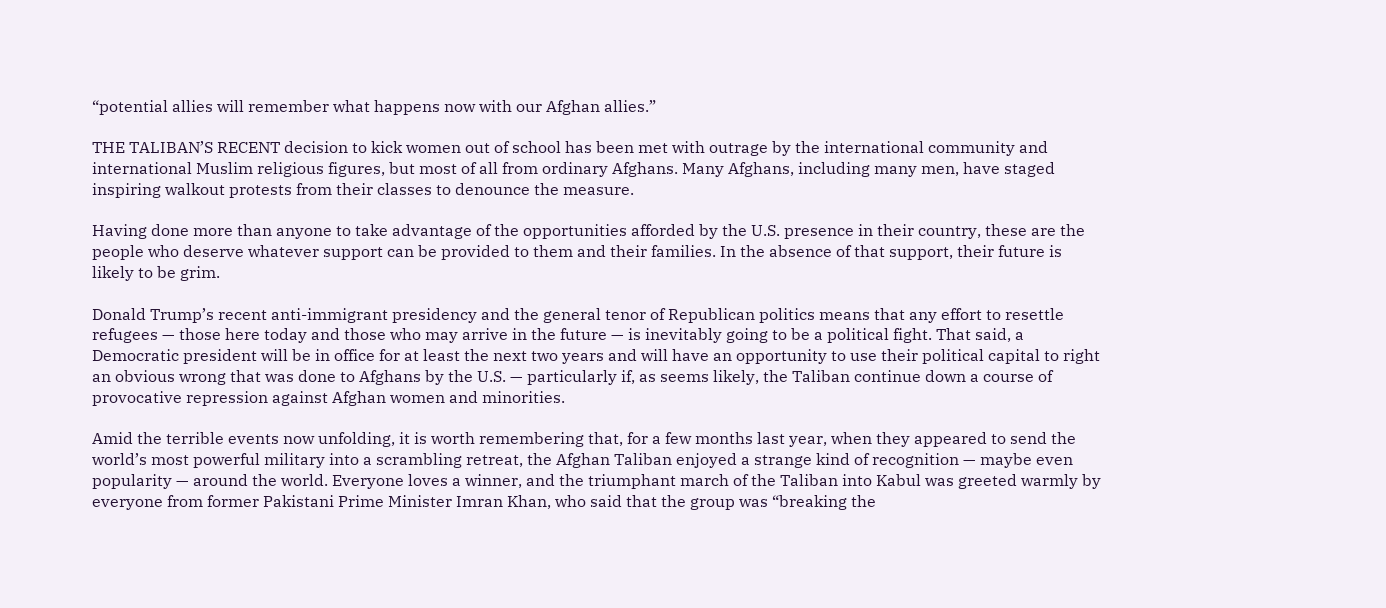“potential allies will remember what happens now with our Afghan allies.”

THE TALIBAN’S RECENT decision to kick women out of school has been met with outrage by the international community and international Muslim religious figures, but most of all from ordinary Afghans. Many Afghans, including many men, have staged inspiring walkout protests from their classes to denounce the measure.

Having done more than anyone to take advantage of the opportunities afforded by the U.S. presence in their country, these are the people who deserve whatever support can be provided to them and their families. In the absence of that support, their future is likely to be grim.

Donald Trump’s recent anti-immigrant presidency and the general tenor of Republican politics means that any effort to resettle refugees — those here today and those who may arrive in the future — is inevitably going to be a political fight. That said, a Democratic president will be in office for at least the next two years and will have an opportunity to use their political capital to right an obvious wrong that was done to Afghans by the U.S. — particularly if, as seems likely, the Taliban continue down a course of provocative repression against Afghan women and minorities.

Amid the terrible events now unfolding, it is worth remembering that, for a few months last year, when they appeared to send the world’s most powerful military into a scrambling retreat, the Afghan Taliban enjoyed a strange kind of recognition — maybe even popularity — around the world. Everyone loves a winner, and the triumphant march of the Taliban into Kabul was greeted warmly by everyone from former Pakistani Prime Minister Imran Khan, who said that the group was “breaking the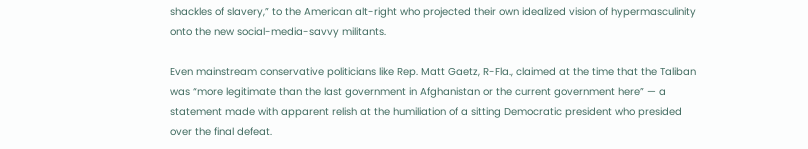shackles of slavery,” to the American alt-right who projected their own idealized vision of hypermasculinity onto the new social-media-savvy militants.

Even mainstream conservative politicians like Rep. Matt Gaetz, R-Fla., claimed at the time that the Taliban was “more legitimate than the last government in Afghanistan or the current government here” — a statement made with apparent relish at the humiliation of a sitting Democratic president who presided over the final defeat.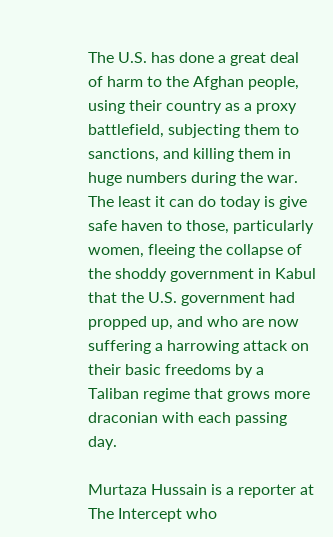The U.S. has done a great deal of harm to the Afghan people, using their country as a proxy battlefield, subjecting them to sanctions, and killing them in huge numbers during the war. The least it can do today is give safe haven to those, particularly women, fleeing the collapse of the shoddy government in Kabul that the U.S. government had propped up, and who are now suffering a harrowing attack on their basic freedoms by a Taliban regime that grows more draconian with each passing day.

Murtaza Hussain is a reporter at The Intercept who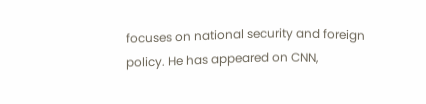focuses on national security and foreign policy. He has appeared on CNN,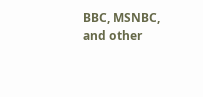BBC, MSNBC, and other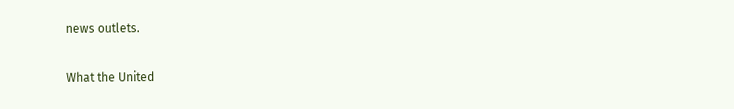news outlets.

What the United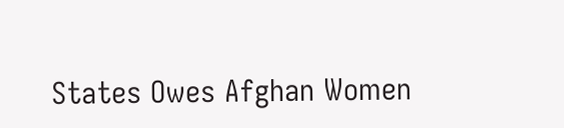States Owes Afghan Women